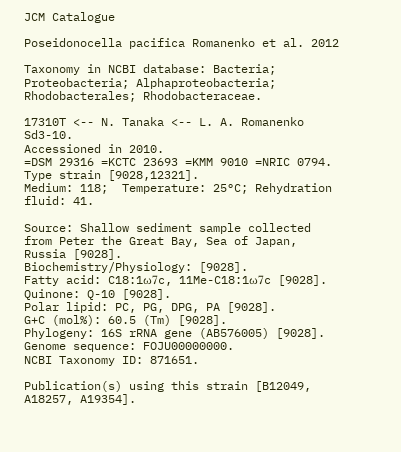JCM Catalogue

Poseidonocella pacifica Romanenko et al. 2012

Taxonomy in NCBI database: Bacteria; Proteobacteria; Alphaproteobacteria; Rhodobacterales; Rhodobacteraceae.

17310T <-- N. Tanaka <-- L. A. Romanenko Sd3-10.
Accessioned in 2010.
=DSM 29316 =KCTC 23693 =KMM 9010 =NRIC 0794.
Type strain [9028,12321].
Medium: 118;  Temperature: 25°C; Rehydration fluid: 41.

Source: Shallow sediment sample collected from Peter the Great Bay, Sea of Japan, Russia [9028].
Biochemistry/Physiology: [9028].
Fatty acid: C18:1ω7c, 11Me-C18:1ω7c [9028].
Quinone: Q-10 [9028].
Polar lipid: PC, PG, DPG, PA [9028].
G+C (mol%): 60.5 (Tm) [9028].
Phylogeny: 16S rRNA gene (AB576005) [9028].
Genome sequence: FOJU00000000.
NCBI Taxonomy ID: 871651.

Publication(s) using this strain [B12049, A18257, A19354].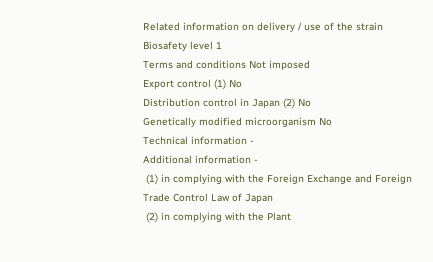Related information on delivery / use of the strain
Biosafety level 1
Terms and conditions Not imposed
Export control (1) No
Distribution control in Japan (2) No
Genetically modified microorganism No
Technical information -
Additional information -
 (1) in complying with the Foreign Exchange and Foreign Trade Control Law of Japan
 (2) in complying with the Plant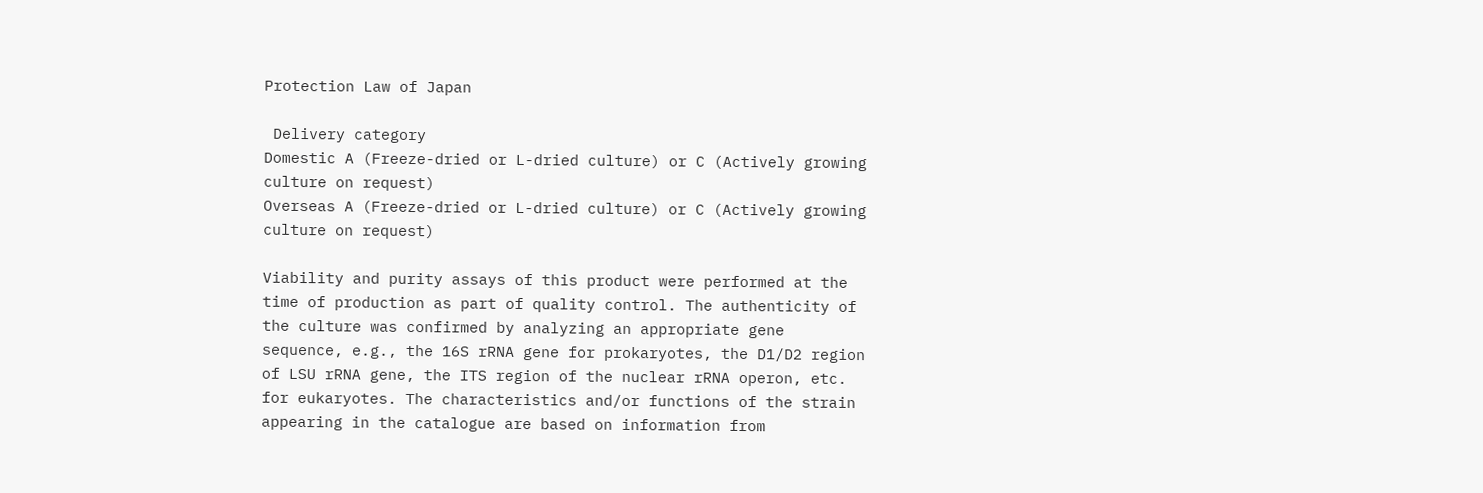Protection Law of Japan

 Delivery category
Domestic A (Freeze-dried or L-dried culture) or C (Actively growing culture on request)
Overseas A (Freeze-dried or L-dried culture) or C (Actively growing culture on request)

Viability and purity assays of this product were performed at the time of production as part of quality control. The authenticity of the culture was confirmed by analyzing an appropriate gene sequence, e.g., the 16S rRNA gene for prokaryotes, the D1/D2 region of LSU rRNA gene, the ITS region of the nuclear rRNA operon, etc. for eukaryotes. The characteristics and/or functions of the strain appearing in the catalogue are based on information from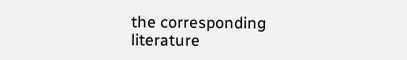the corresponding literature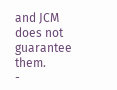and JCM does not guarantee them.
-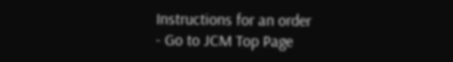Instructions for an order
- Go to JCM Top Page